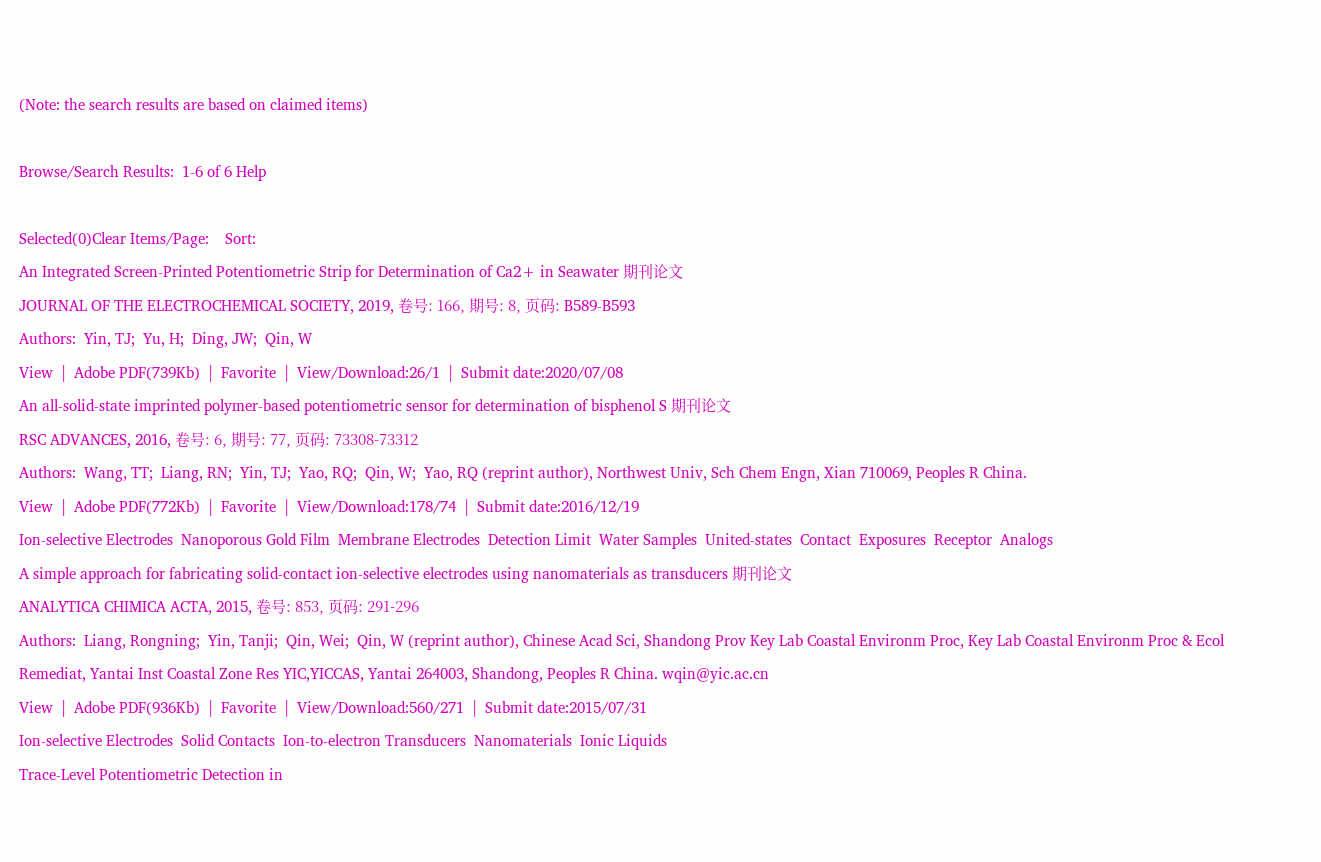(Note: the search results are based on claimed items)

Browse/Search Results:  1-6 of 6 Help

Selected(0)Clear Items/Page:    Sort:
An Integrated Screen-Printed Potentiometric Strip for Determination of Ca2+ in Seawater 期刊论文
JOURNAL OF THE ELECTROCHEMICAL SOCIETY, 2019, 卷号: 166, 期号: 8, 页码: B589-B593
Authors:  Yin, TJ;  Yu, H;  Ding, JW;  Qin, W
View  |  Adobe PDF(739Kb)  |  Favorite  |  View/Download:26/1  |  Submit date:2020/07/08
An all-solid-state imprinted polymer-based potentiometric sensor for determination of bisphenol S 期刊论文
RSC ADVANCES, 2016, 卷号: 6, 期号: 77, 页码: 73308-73312
Authors:  Wang, TT;  Liang, RN;  Yin, TJ;  Yao, RQ;  Qin, W;  Yao, RQ (reprint author), Northwest Univ, Sch Chem Engn, Xian 710069, Peoples R China.
View  |  Adobe PDF(772Kb)  |  Favorite  |  View/Download:178/74  |  Submit date:2016/12/19
Ion-selective Electrodes  Nanoporous Gold Film  Membrane Electrodes  Detection Limit  Water Samples  United-states  Contact  Exposures  Receptor  Analogs
A simple approach for fabricating solid-contact ion-selective electrodes using nanomaterials as transducers 期刊论文
ANALYTICA CHIMICA ACTA, 2015, 卷号: 853, 页码: 291-296
Authors:  Liang, Rongning;  Yin, Tanji;  Qin, Wei;  Qin, W (reprint author), Chinese Acad Sci, Shandong Prov Key Lab Coastal Environm Proc, Key Lab Coastal Environm Proc & Ecol Remediat, Yantai Inst Coastal Zone Res YIC,YICCAS, Yantai 264003, Shandong, Peoples R China. wqin@yic.ac.cn
View  |  Adobe PDF(936Kb)  |  Favorite  |  View/Download:560/271  |  Submit date:2015/07/31
Ion-selective Electrodes  Solid Contacts  Ion-to-electron Transducers  Nanomaterials  Ionic Liquids
Trace-Level Potentiometric Detection in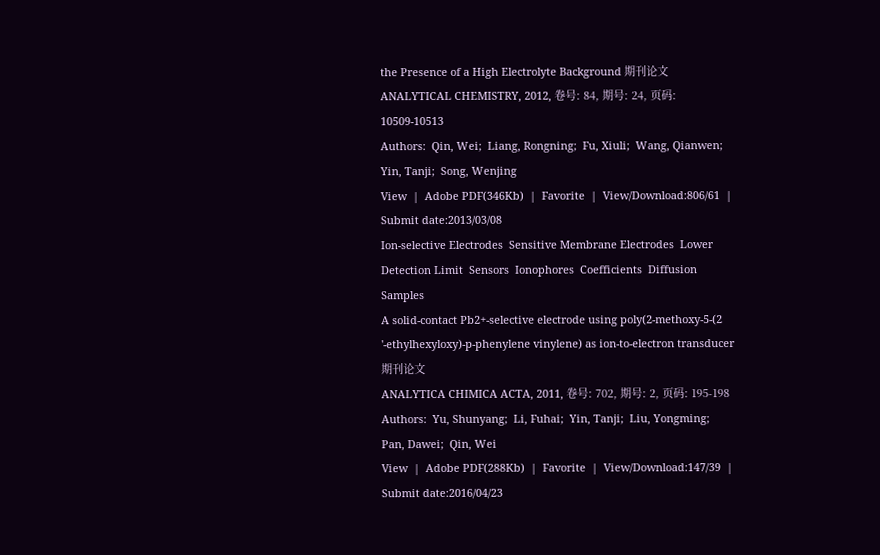the Presence of a High Electrolyte Background 期刊论文
ANALYTICAL CHEMISTRY, 2012, 卷号: 84, 期号: 24, 页码: 10509-10513
Authors:  Qin, Wei;  Liang, Rongning;  Fu, Xiuli;  Wang, Qianwen;  Yin, Tanji;  Song, Wenjing
View  |  Adobe PDF(346Kb)  |  Favorite  |  View/Download:806/61  |  Submit date:2013/03/08
Ion-selective Electrodes  Sensitive Membrane Electrodes  Lower Detection Limit  Sensors  Ionophores  Coefficients  Diffusion  Samples
A solid-contact Pb2+-selective electrode using poly(2-methoxy-5-(2 '-ethylhexyloxy)-p-phenylene vinylene) as ion-to-electron transducer 期刊论文
ANALYTICA CHIMICA ACTA, 2011, 卷号: 702, 期号: 2, 页码: 195-198
Authors:  Yu, Shunyang;  Li, Fuhai;  Yin, Tanji;  Liu, Yongming;  Pan, Dawei;  Qin, Wei
View  |  Adobe PDF(288Kb)  |  Favorite  |  View/Download:147/39  |  Submit date:2016/04/23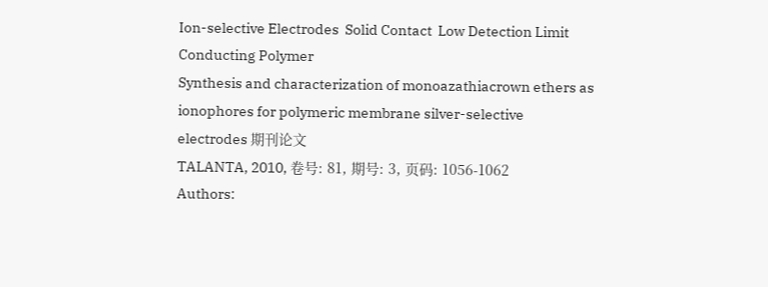Ion-selective Electrodes  Solid Contact  Low Detection Limit  Conducting Polymer
Synthesis and characterization of monoazathiacrown ethers as ionophores for polymeric membrane silver-selective electrodes 期刊论文
TALANTA, 2010, 卷号: 81, 期号: 3, 页码: 1056-1062
Authors: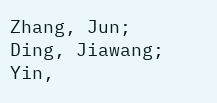Zhang, Jun;  Ding, Jiawang;  Yin,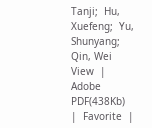Tanji;  Hu, Xuefeng;  Yu, Shunyang;  Qin, Wei
View  |  Adobe PDF(438Kb)  |  Favorite  |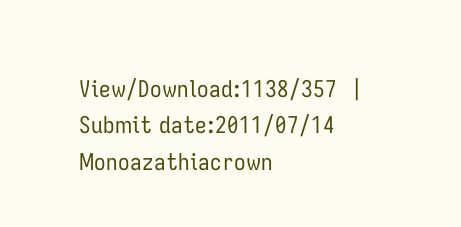View/Download:1138/357  |  Submit date:2011/07/14
Monoazathiacrown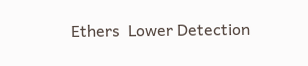Ethers  Lower Detection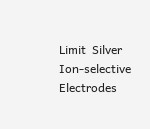Limit  Silver  Ion-selective Electrodes